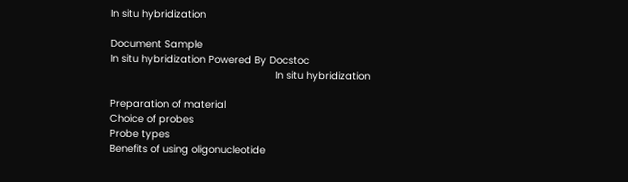In situ hybridization

Document Sample
In situ hybridization Powered By Docstoc
                                                       In situ hybridization

Preparation of material
Choice of probes
Probe types
Benefits of using oligonucleotide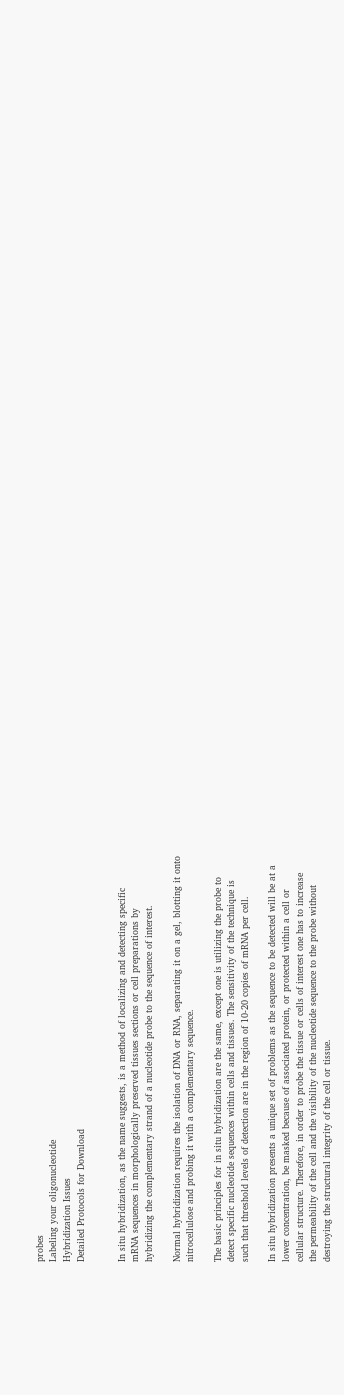probes
Labeling your oligonucleotide
Hybridization Issues
Detailed Protocols for Download


In situ hybridization, as the name suggests, is a method of localizing and detecting specific
mRNA sequences in morphologically preserved tissues sections or cell preparations by
hybridizing the complementary strand of a nucleotide probe to the sequence of interest.

Normal hybridization requires the isolation of DNA or RNA, separating it on a gel, blotting it onto
nitrocellulose and probing it with a complementary sequence.

The basic principles for in situ hybridization are the same, except one is utilizing the probe to
detect specific nucleotide sequences within cells and tissues. The sensitivity of the technique is
such that threshold levels of detection are in the region of 10-20 copies of mRNA per cell.

In situ hybridization presents a unique set of problems as the sequence to be detected will be at a
lower concentration, be masked because of associated protein, or protected within a cell or
cellular structure. Therefore, in order to probe the tissue or cells of interest one has to increase
the permeability of the cell and the visibility of the nucleotide sequence to the probe without
destroying the structural integrity of the cell or tissue.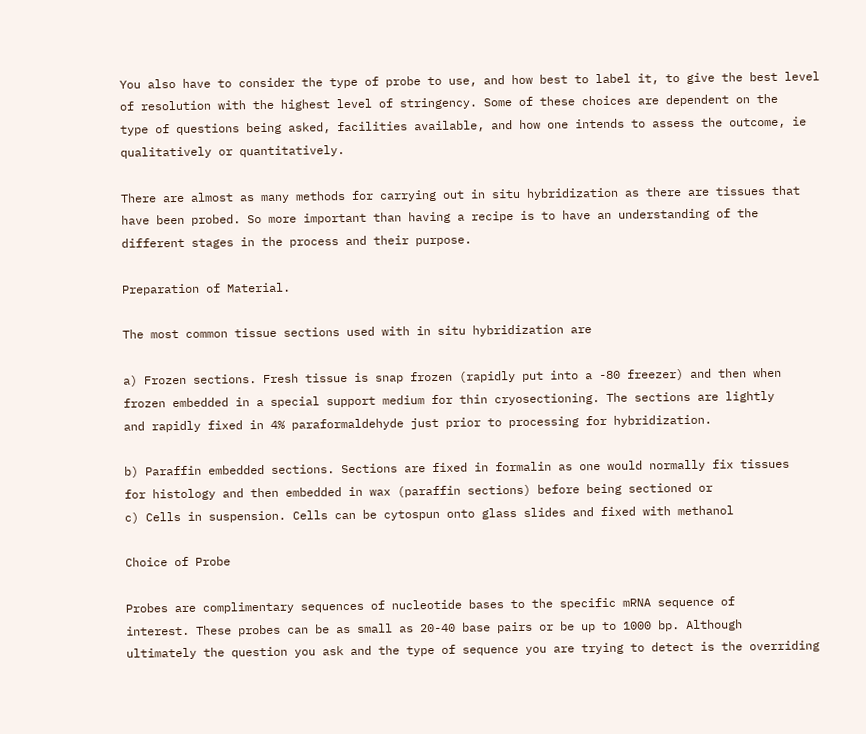You also have to consider the type of probe to use, and how best to label it, to give the best level
of resolution with the highest level of stringency. Some of these choices are dependent on the
type of questions being asked, facilities available, and how one intends to assess the outcome, ie
qualitatively or quantitatively.

There are almost as many methods for carrying out in situ hybridization as there are tissues that
have been probed. So more important than having a recipe is to have an understanding of the
different stages in the process and their purpose.

Preparation of Material.

The most common tissue sections used with in situ hybridization are

a) Frozen sections. Fresh tissue is snap frozen (rapidly put into a -80 freezer) and then when
frozen embedded in a special support medium for thin cryosectioning. The sections are lightly
and rapidly fixed in 4% paraformaldehyde just prior to processing for hybridization.

b) Paraffin embedded sections. Sections are fixed in formalin as one would normally fix tissues
for histology and then embedded in wax (paraffin sections) before being sectioned or
c) Cells in suspension. Cells can be cytospun onto glass slides and fixed with methanol

Choice of Probe

Probes are complimentary sequences of nucleotide bases to the specific mRNA sequence of
interest. These probes can be as small as 20-40 base pairs or be up to 1000 bp. Although
ultimately the question you ask and the type of sequence you are trying to detect is the overriding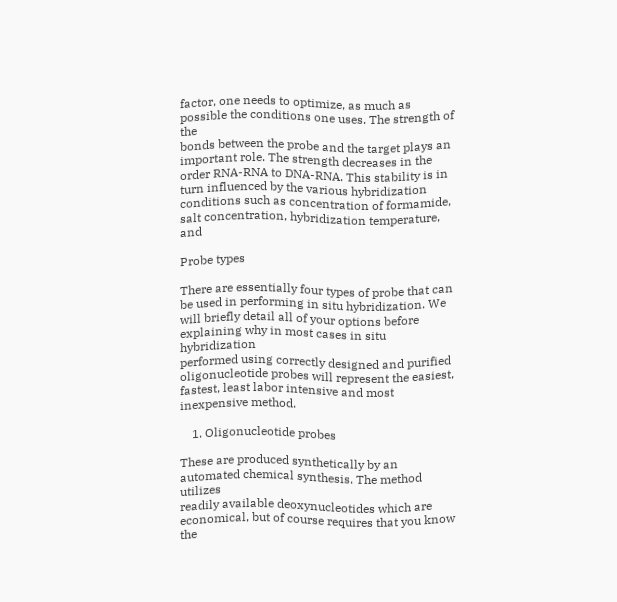factor, one needs to optimize, as much as possible the conditions one uses. The strength of the
bonds between the probe and the target plays an important role. The strength decreases in the
order RNA-RNA to DNA-RNA. This stability is in turn influenced by the various hybridization
conditions such as concentration of formamide, salt concentration, hybridization temperature, and

Probe types

There are essentially four types of probe that can be used in performing in situ hybridization. We
will briefly detail all of your options before explaining why in most cases in situ hybridization
performed using correctly designed and purified oligonucleotide probes will represent the easiest,
fastest, least labor intensive and most inexpensive method.

    1. Oligonucleotide probes

These are produced synthetically by an automated chemical synthesis. The method utilizes
readily available deoxynucleotides which are economical, but of course requires that you know
the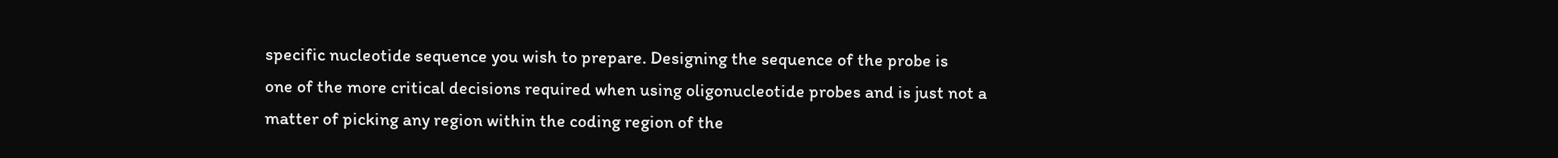specific nucleotide sequence you wish to prepare. Designing the sequence of the probe is
one of the more critical decisions required when using oligonucleotide probes and is just not a
matter of picking any region within the coding region of the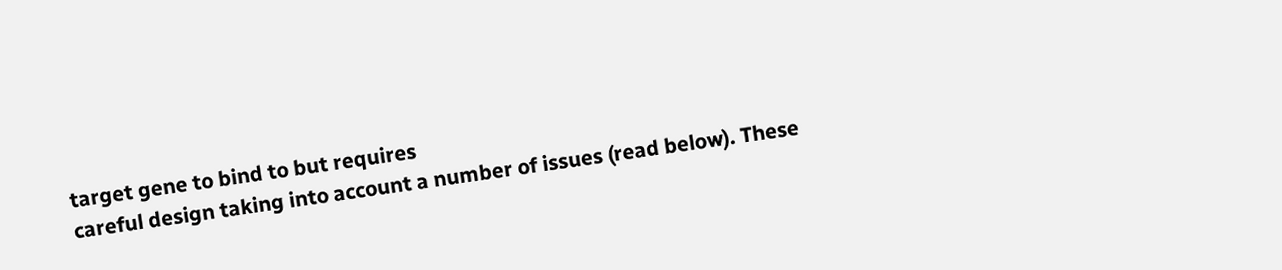target gene to bind to but requires
careful design taking into account a number of issues (read below). These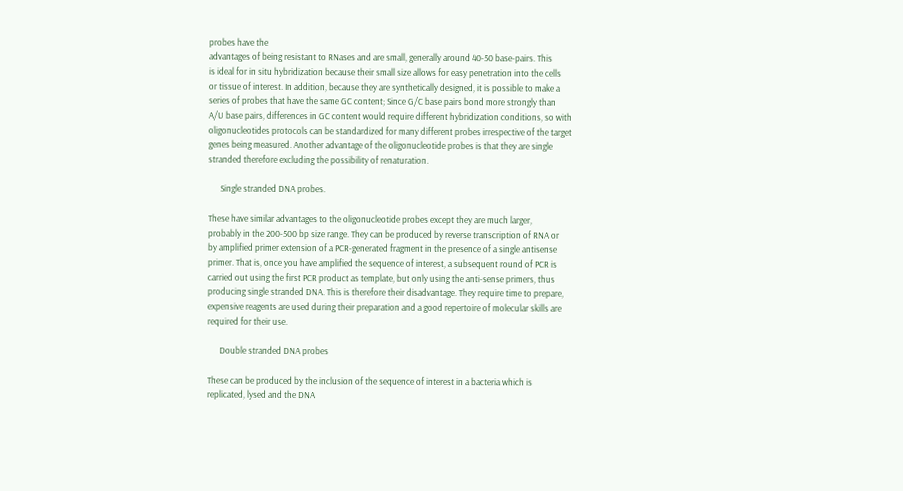probes have the
advantages of being resistant to RNases and are small, generally around 40-50 base-pairs. This
is ideal for in situ hybridization because their small size allows for easy penetration into the cells
or tissue of interest. In addition, because they are synthetically designed, it is possible to make a
series of probes that have the same GC content; Since G/C base pairs bond more strongly than
A/U base pairs, differences in GC content would require different hybridization conditions, so with
oligonucleotides protocols can be standardized for many different probes irrespective of the target
genes being measured. Another advantage of the oligonucleotide probes is that they are single
stranded therefore excluding the possibility of renaturation.

      Single stranded DNA probes.

These have similar advantages to the oligonucleotide probes except they are much larger,
probably in the 200-500 bp size range. They can be produced by reverse transcription of RNA or
by amplified primer extension of a PCR-generated fragment in the presence of a single antisense
primer. That is, once you have amplified the sequence of interest, a subsequent round of PCR is
carried out using the first PCR product as template, but only using the anti-sense primers, thus
producing single stranded DNA. This is therefore their disadvantage. They require time to prepare,
expensive reagents are used during their preparation and a good repertoire of molecular skills are
required for their use.

      Double stranded DNA probes

These can be produced by the inclusion of the sequence of interest in a bacteria which is
replicated, lysed and the DNA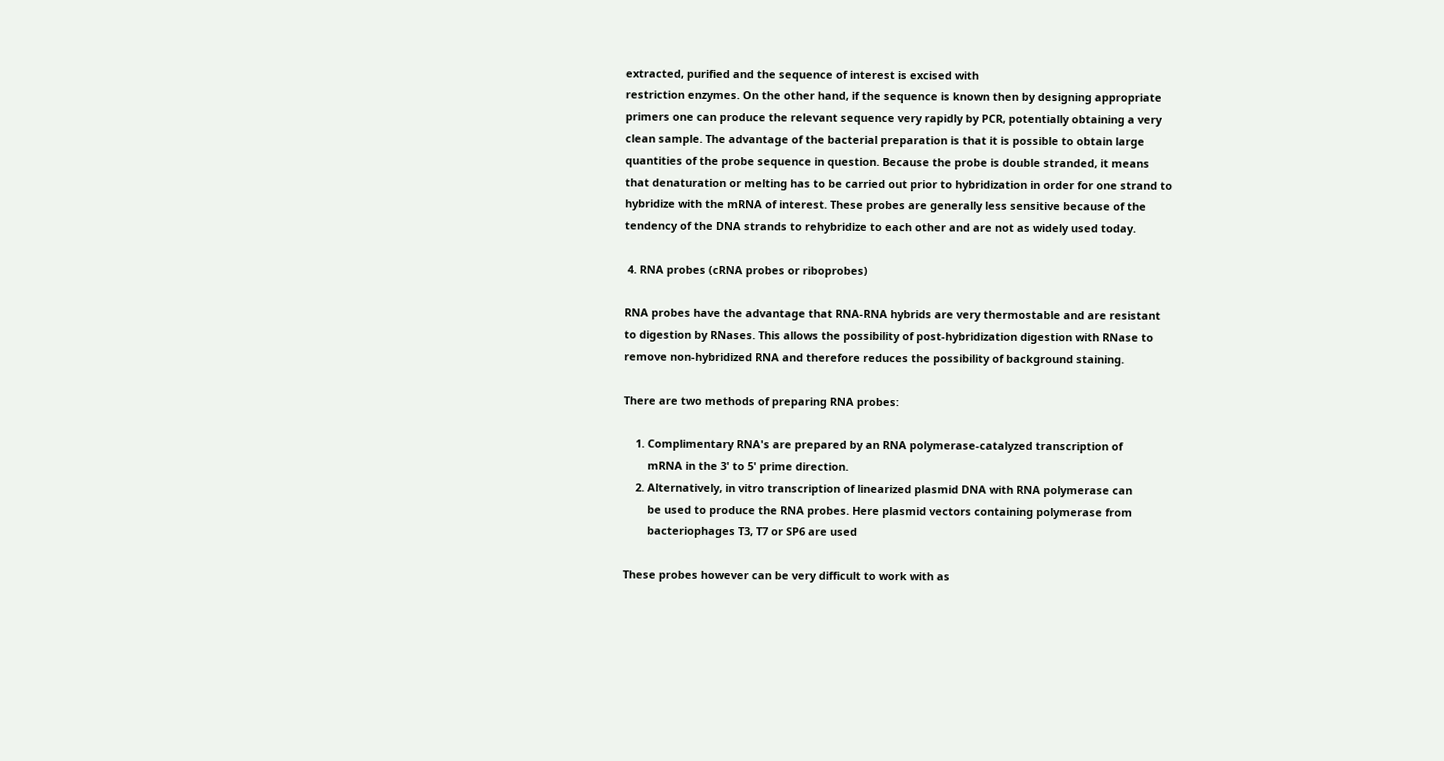extracted, purified and the sequence of interest is excised with
restriction enzymes. On the other hand, if the sequence is known then by designing appropriate
primers one can produce the relevant sequence very rapidly by PCR, potentially obtaining a very
clean sample. The advantage of the bacterial preparation is that it is possible to obtain large
quantities of the probe sequence in question. Because the probe is double stranded, it means
that denaturation or melting has to be carried out prior to hybridization in order for one strand to
hybridize with the mRNA of interest. These probes are generally less sensitive because of the
tendency of the DNA strands to rehybridize to each other and are not as widely used today.

 4. RNA probes (cRNA probes or riboprobes)

RNA probes have the advantage that RNA-RNA hybrids are very thermostable and are resistant
to digestion by RNases. This allows the possibility of post-hybridization digestion with RNase to
remove non-hybridized RNA and therefore reduces the possibility of background staining.

There are two methods of preparing RNA probes:

    1. Complimentary RNA's are prepared by an RNA polymerase-catalyzed transcription of
        mRNA in the 3' to 5' prime direction.
    2. Alternatively, in vitro transcription of linearized plasmid DNA with RNA polymerase can
        be used to produce the RNA probes. Here plasmid vectors containing polymerase from
        bacteriophages T3, T7 or SP6 are used

These probes however can be very difficult to work with as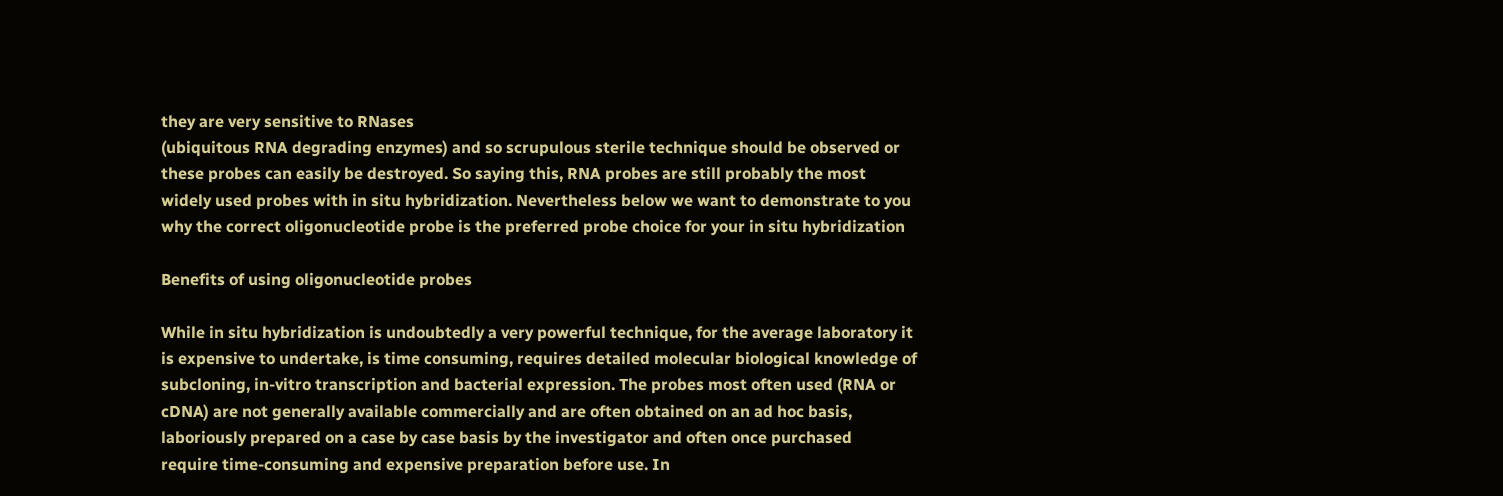they are very sensitive to RNases
(ubiquitous RNA degrading enzymes) and so scrupulous sterile technique should be observed or
these probes can easily be destroyed. So saying this, RNA probes are still probably the most
widely used probes with in situ hybridization. Nevertheless below we want to demonstrate to you
why the correct oligonucleotide probe is the preferred probe choice for your in situ hybridization

Benefits of using oligonucleotide probes

While in situ hybridization is undoubtedly a very powerful technique, for the average laboratory it
is expensive to undertake, is time consuming, requires detailed molecular biological knowledge of
subcloning, in-vitro transcription and bacterial expression. The probes most often used (RNA or
cDNA) are not generally available commercially and are often obtained on an ad hoc basis,
laboriously prepared on a case by case basis by the investigator and often once purchased
require time-consuming and expensive preparation before use. In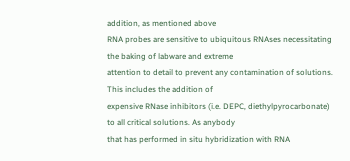addition, as mentioned above
RNA probes are sensitive to ubiquitous RNAses necessitating the baking of labware and extreme
attention to detail to prevent any contamination of solutions. This includes the addition of
expensive RNase inhibitors (i.e. DEPC, diethylpyrocarbonate) to all critical solutions. As anybody
that has performed in situ hybridization with RNA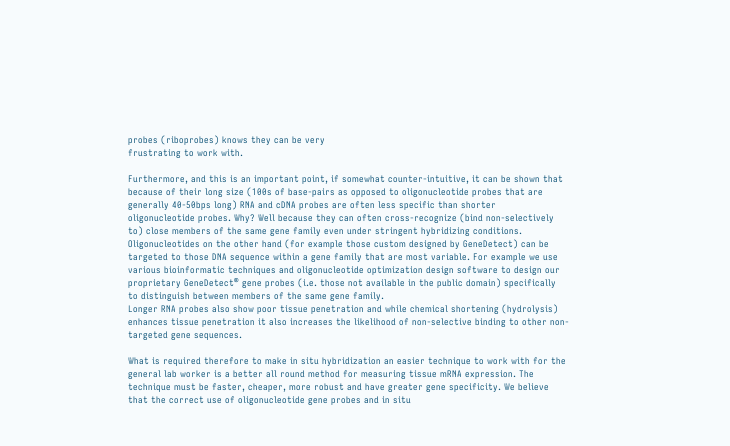probes (riboprobes) knows they can be very
frustrating to work with.

Furthermore, and this is an important point, if somewhat counter-intuitive, it can be shown that
because of their long size (100s of base-pairs as opposed to oligonucleotide probes that are
generally 40-50bps long) RNA and cDNA probes are often less specific than shorter
oligonucleotide probes. Why? Well because they can often cross-recognize (bind non-selectively
to) close members of the same gene family even under stringent hybridizing conditions.
Oligonucleotides on the other hand (for example those custom designed by GeneDetect) can be
targeted to those DNA sequence within a gene family that are most variable. For example we use
various bioinformatic techniques and oligonucleotide optimization design software to design our
proprietary GeneDetect® gene probes (i.e. those not available in the public domain) specifically
to distinguish between members of the same gene family.
Longer RNA probes also show poor tissue penetration and while chemical shortening (hydrolysis)
enhances tissue penetration it also increases the likelihood of non-selective binding to other non-
targeted gene sequences.

What is required therefore to make in situ hybridization an easier technique to work with for the
general lab worker is a better all round method for measuring tissue mRNA expression. The
technique must be faster, cheaper, more robust and have greater gene specificity. We believe
that the correct use of oligonucleotide gene probes and in situ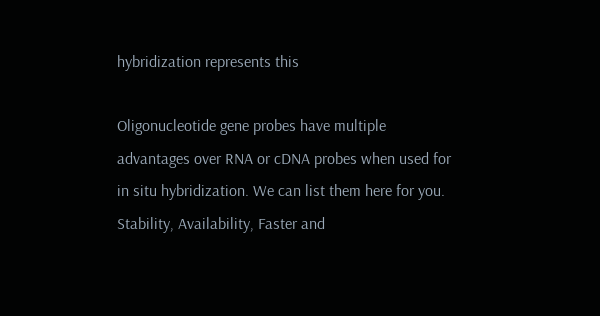hybridization represents this

Oligonucleotide gene probes have multiple advantages over RNA or cDNA probes when used for
in situ hybridization. We can list them here for you. Stability, Availability, Faster and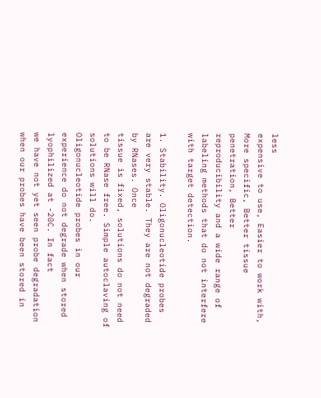less
expensive to use, Easier to work with, More specific, Better tissue penetration, Better
reproducibility and a wide range of labeling methods that do not interfere with target detection.

1. Stability. Oligonucleotide probes are very stable. They are not degraded by RNases. Once
tissue is fixed, solutions do not need to be RNase free. Simple autoclaving of solutions will do.
Oligonucleotide probes in our experience do not degrade when stored lyophilized at -20C. In fact
we have not yet seen probe degradation when our probes have been stored in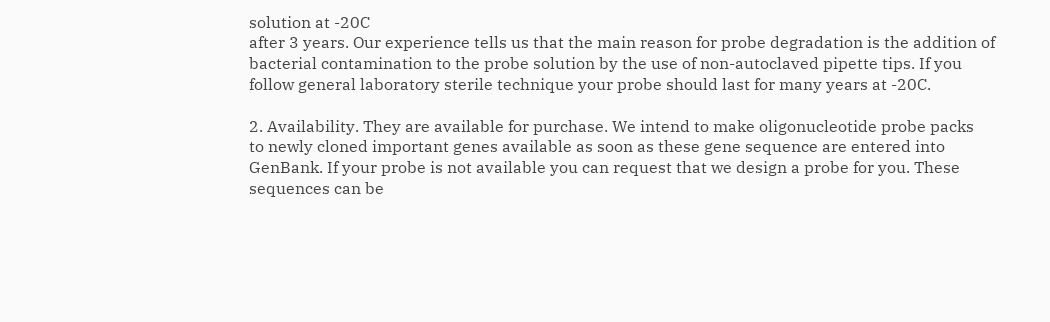solution at -20C
after 3 years. Our experience tells us that the main reason for probe degradation is the addition of
bacterial contamination to the probe solution by the use of non-autoclaved pipette tips. If you
follow general laboratory sterile technique your probe should last for many years at -20C.

2. Availability. They are available for purchase. We intend to make oligonucleotide probe packs
to newly cloned important genes available as soon as these gene sequence are entered into
GenBank. If your probe is not available you can request that we design a probe for you. These
sequences can be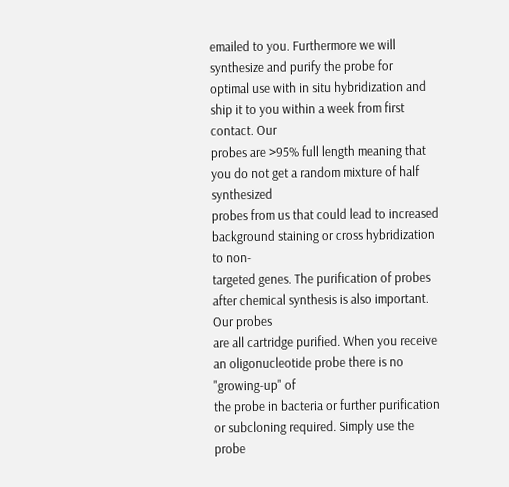emailed to you. Furthermore we will synthesize and purify the probe for
optimal use with in situ hybridization and ship it to you within a week from first contact. Our
probes are >95% full length meaning that you do not get a random mixture of half synthesized
probes from us that could lead to increased background staining or cross hybridization to non-
targeted genes. The purification of probes after chemical synthesis is also important. Our probes
are all cartridge purified. When you receive an oligonucleotide probe there is no "growing-up" of
the probe in bacteria or further purification or subcloning required. Simply use the probe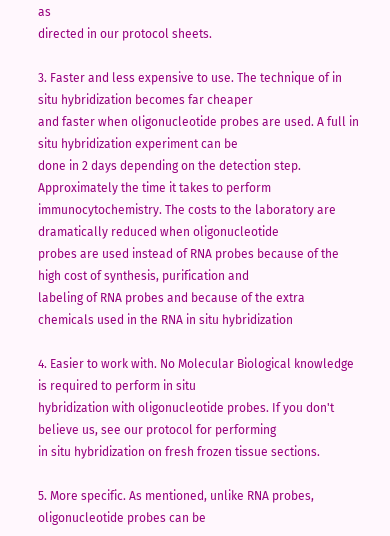as
directed in our protocol sheets.

3. Faster and less expensive to use. The technique of in situ hybridization becomes far cheaper
and faster when oligonucleotide probes are used. A full in situ hybridization experiment can be
done in 2 days depending on the detection step. Approximately the time it takes to perform
immunocytochemistry. The costs to the laboratory are dramatically reduced when oligonucleotide
probes are used instead of RNA probes because of the high cost of synthesis, purification and
labeling of RNA probes and because of the extra chemicals used in the RNA in situ hybridization

4. Easier to work with. No Molecular Biological knowledge is required to perform in situ
hybridization with oligonucleotide probes. If you don't believe us, see our protocol for performing
in situ hybridization on fresh frozen tissue sections.

5. More specific. As mentioned, unlike RNA probes, oligonucleotide probes can be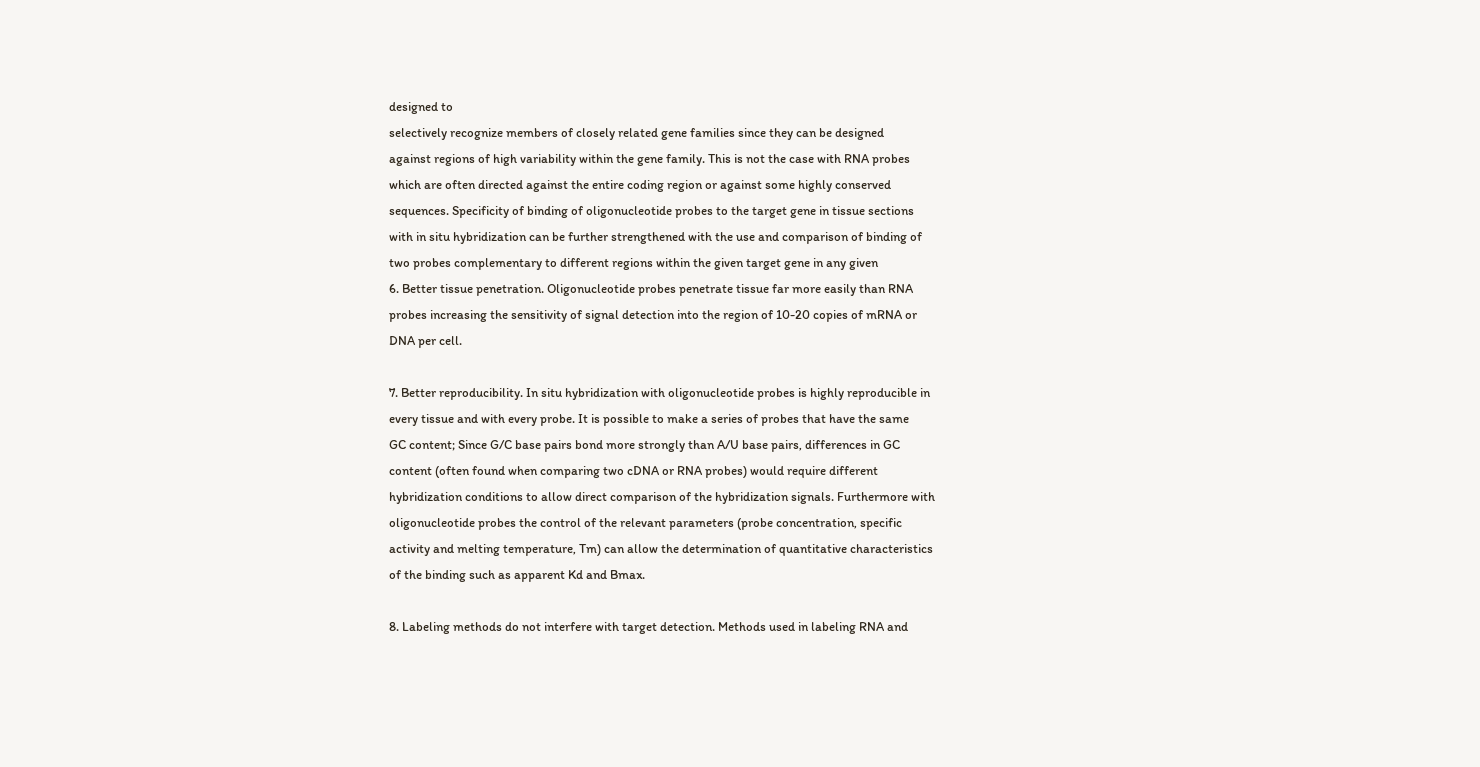designed to
selectively recognize members of closely related gene families since they can be designed
against regions of high variability within the gene family. This is not the case with RNA probes
which are often directed against the entire coding region or against some highly conserved
sequences. Specificity of binding of oligonucleotide probes to the target gene in tissue sections
with in situ hybridization can be further strengthened with the use and comparison of binding of
two probes complementary to different regions within the given target gene in any given
6. Better tissue penetration. Oligonucleotide probes penetrate tissue far more easily than RNA
probes increasing the sensitivity of signal detection into the region of 10-20 copies of mRNA or
DNA per cell.

7. Better reproducibility. In situ hybridization with oligonucleotide probes is highly reproducible in
every tissue and with every probe. It is possible to make a series of probes that have the same
GC content; Since G/C base pairs bond more strongly than A/U base pairs, differences in GC
content (often found when comparing two cDNA or RNA probes) would require different
hybridization conditions to allow direct comparison of the hybridization signals. Furthermore with
oligonucleotide probes the control of the relevant parameters (probe concentration, specific
activity and melting temperature, Tm) can allow the determination of quantitative characteristics
of the binding such as apparent Kd and Bmax.

8. Labeling methods do not interfere with target detection. Methods used in labeling RNA and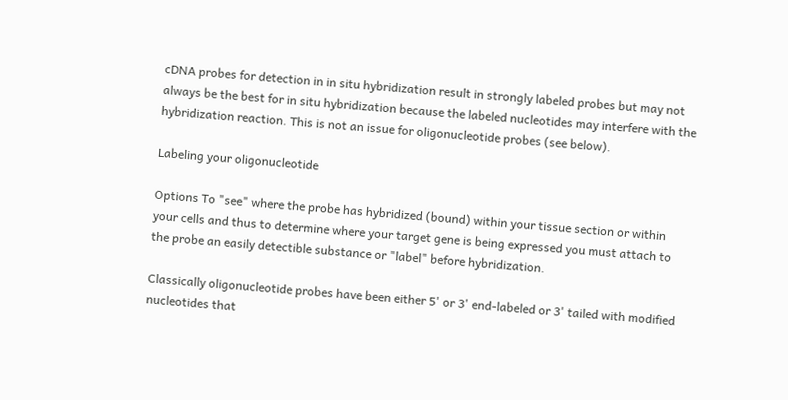cDNA probes for detection in in situ hybridization result in strongly labeled probes but may not
always be the best for in situ hybridization because the labeled nucleotides may interfere with the
hybridization reaction. This is not an issue for oligonucleotide probes (see below).

Labeling your oligonucleotide

Options To "see" where the probe has hybridized (bound) within your tissue section or within
your cells and thus to determine where your target gene is being expressed you must attach to
the probe an easily detectible substance or "label" before hybridization.

Classically oligonucleotide probes have been either 5' or 3' end-labeled or 3' tailed with modified
nucleotides that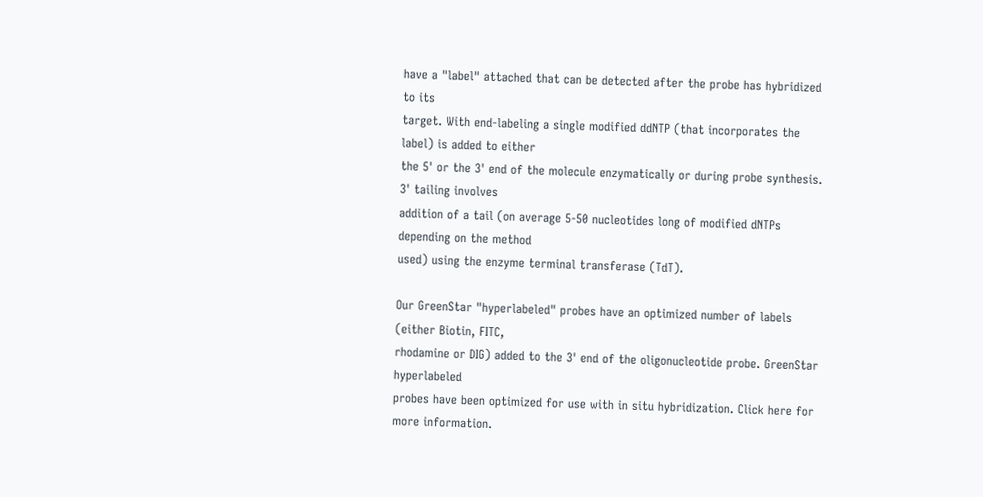have a "label" attached that can be detected after the probe has hybridized to its
target. With end-labeling a single modified ddNTP (that incorporates the label) is added to either
the 5' or the 3' end of the molecule enzymatically or during probe synthesis. 3' tailing involves
addition of a tail (on average 5-50 nucleotides long of modified dNTPs depending on the method
used) using the enzyme terminal transferase (TdT).

Our GreenStar "hyperlabeled" probes have an optimized number of labels (either Biotin, FITC,
rhodamine or DIG) added to the 3' end of the oligonucleotide probe. GreenStar hyperlabeled
probes have been optimized for use with in situ hybridization. Click here for more information.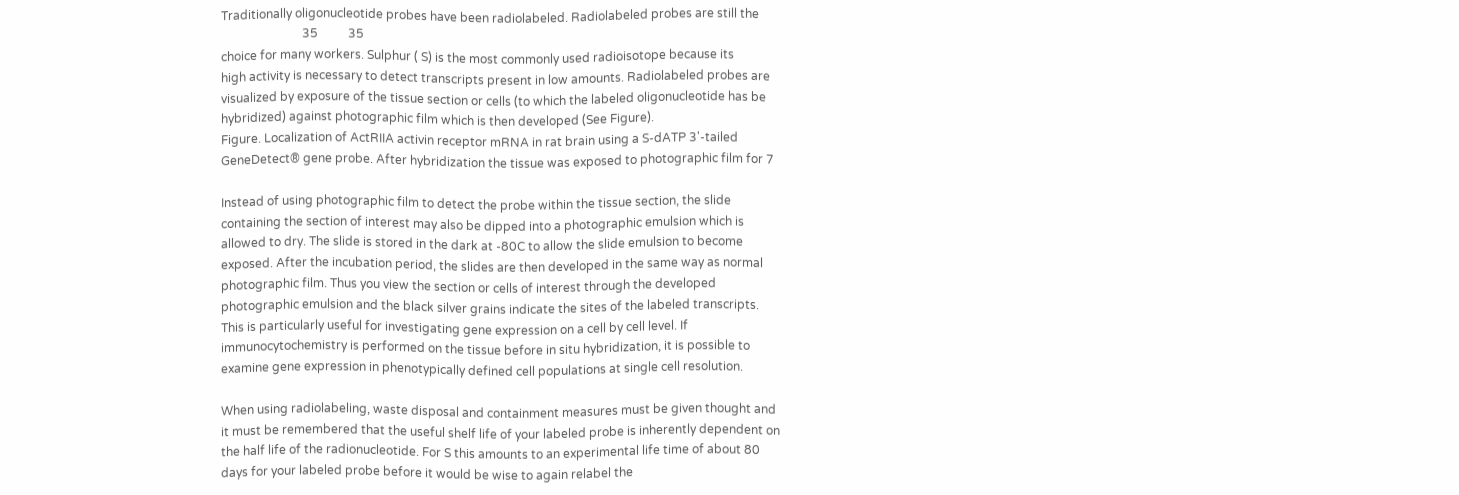Traditionally oligonucleotide probes have been radiolabeled. Radiolabeled probes are still the
                           35          35
choice for many workers. Sulphur ( S) is the most commonly used radioisotope because its
high activity is necessary to detect transcripts present in low amounts. Radiolabeled probes are
visualized by exposure of the tissue section or cells (to which the labeled oligonucleotide has be
hybridized) against photographic film which is then developed (See Figure).
Figure. Localization of ActRIIA activin receptor mRNA in rat brain using a S-dATP 3'-tailed
GeneDetect® gene probe. After hybridization the tissue was exposed to photographic film for 7

Instead of using photographic film to detect the probe within the tissue section, the slide
containing the section of interest may also be dipped into a photographic emulsion which is
allowed to dry. The slide is stored in the dark at -80C to allow the slide emulsion to become
exposed. After the incubation period, the slides are then developed in the same way as normal
photographic film. Thus you view the section or cells of interest through the developed
photographic emulsion and the black silver grains indicate the sites of the labeled transcripts.
This is particularly useful for investigating gene expression on a cell by cell level. If
immunocytochemistry is performed on the tissue before in situ hybridization, it is possible to
examine gene expression in phenotypically defined cell populations at single cell resolution.

When using radiolabeling, waste disposal and containment measures must be given thought and
it must be remembered that the useful shelf life of your labeled probe is inherently dependent on
the half life of the radionucleotide. For S this amounts to an experimental life time of about 80
days for your labeled probe before it would be wise to again relabel the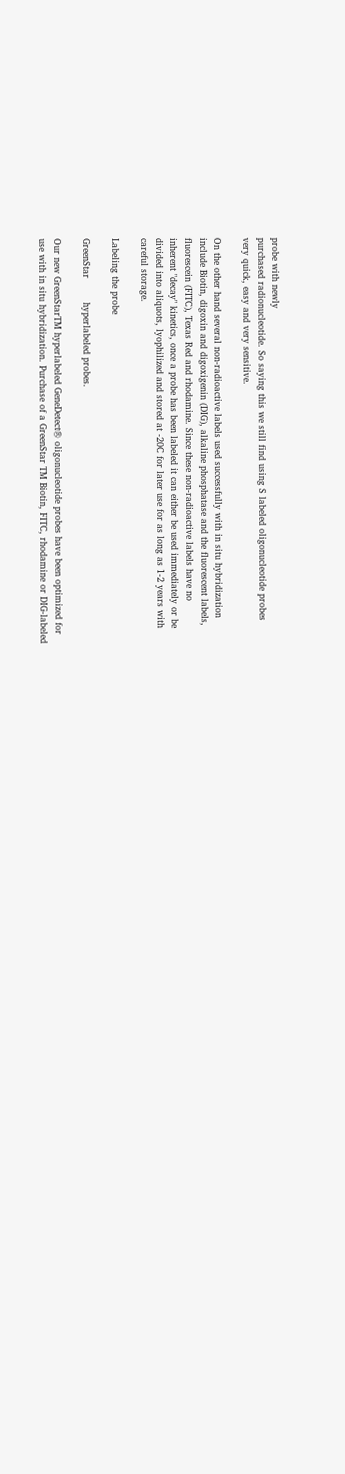probe with newly
purchased radionucleotide. So saying this we still find using S labeled oligonucleotide probes
very quick, easy and very sensitive.

On the other hand several non-radioactive labels used successfully with in situ hybridization
include Biotin, digoxin and digoxigenin (DIG), alkaline phosphatase and the fluorescent labels,
fluorescein (FITC), Texas Red and rhodamine. Since these non-radioactive labels have no
inherent "decay" kinetics, once a probe has been labeled it can either be used immediately or be
divided into aliquots, lyophilized and stored at -20C for later use for as long as 1-2 years with
careful storage.

Labeling the probe

GreenStar        hyperlabeled probes.

Our new GreenStarTM hyperlabeled GeneDetect® oligonucleotide probes have been optimized for
use with in situ hybridization. Purchase of a GreenStar TM Biotin, FITC, rhodamine or DIG-labeled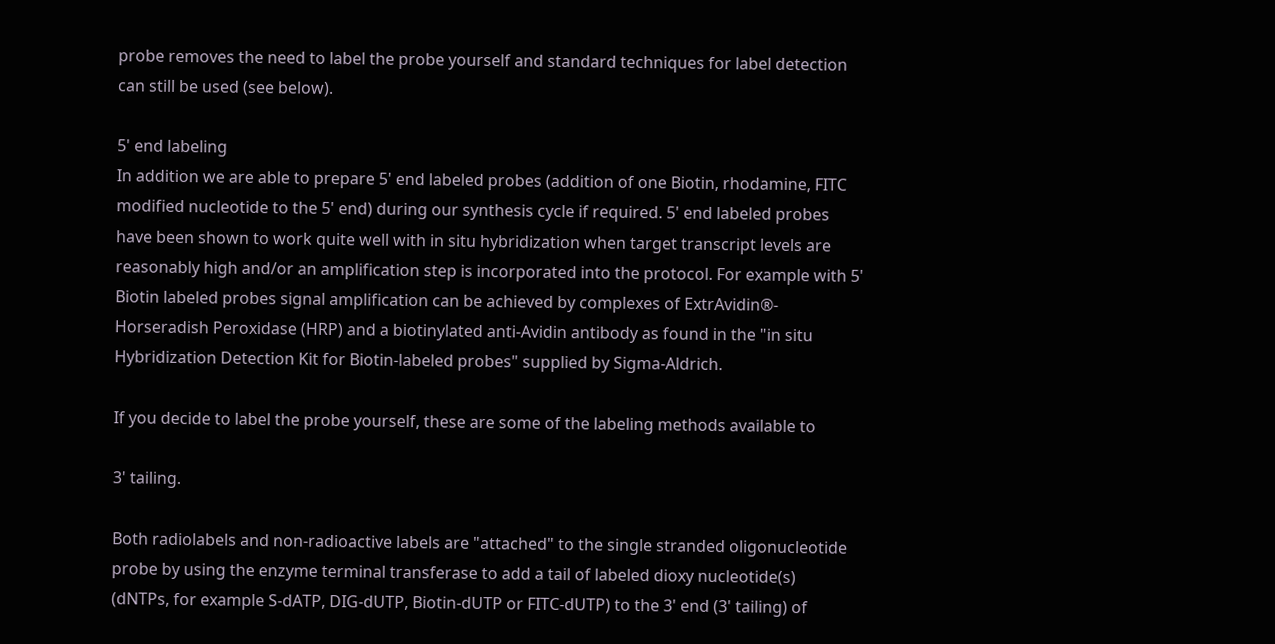probe removes the need to label the probe yourself and standard techniques for label detection
can still be used (see below).

5' end labeling
In addition we are able to prepare 5' end labeled probes (addition of one Biotin, rhodamine, FITC
modified nucleotide to the 5' end) during our synthesis cycle if required. 5' end labeled probes
have been shown to work quite well with in situ hybridization when target transcript levels are
reasonably high and/or an amplification step is incorporated into the protocol. For example with 5'
Biotin labeled probes signal amplification can be achieved by complexes of ExtrAvidin®-
Horseradish Peroxidase (HRP) and a biotinylated anti-Avidin antibody as found in the "in situ
Hybridization Detection Kit for Biotin-labeled probes" supplied by Sigma-Aldrich.

If you decide to label the probe yourself, these are some of the labeling methods available to

3' tailing.

Both radiolabels and non-radioactive labels are "attached" to the single stranded oligonucleotide
probe by using the enzyme terminal transferase to add a tail of labeled dioxy nucleotide(s)
(dNTPs, for example S-dATP, DIG-dUTP, Biotin-dUTP or FITC-dUTP) to the 3' end (3' tailing) of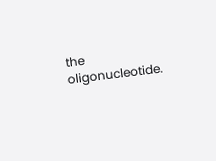the oligonucleotide.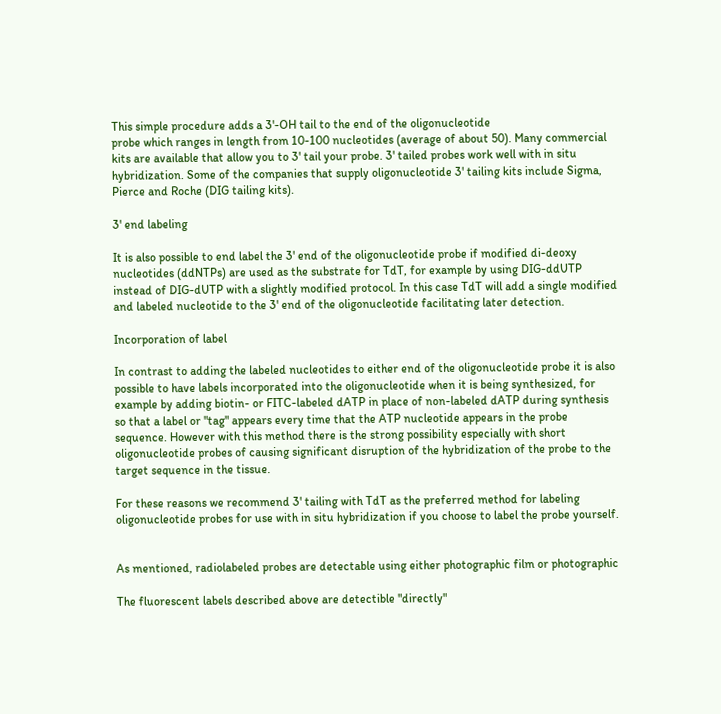This simple procedure adds a 3'-OH tail to the end of the oligonucleotide
probe which ranges in length from 10-100 nucleotides (average of about 50). Many commercial
kits are available that allow you to 3' tail your probe. 3' tailed probes work well with in situ
hybridization. Some of the companies that supply oligonucleotide 3' tailing kits include Sigma,
Pierce and Roche (DIG tailing kits).

3' end labeling

It is also possible to end label the 3' end of the oligonucleotide probe if modified di-deoxy
nucleotides (ddNTPs) are used as the substrate for TdT, for example by using DIG-ddUTP
instead of DIG-dUTP with a slightly modified protocol. In this case TdT will add a single modified
and labeled nucleotide to the 3' end of the oligonucleotide facilitating later detection.

Incorporation of label

In contrast to adding the labeled nucleotides to either end of the oligonucleotide probe it is also
possible to have labels incorporated into the oligonucleotide when it is being synthesized, for
example by adding biotin- or FITC-labeled dATP in place of non-labeled dATP during synthesis
so that a label or "tag" appears every time that the ATP nucleotide appears in the probe
sequence. However with this method there is the strong possibility especially with short
oligonucleotide probes of causing significant disruption of the hybridization of the probe to the
target sequence in the tissue.

For these reasons we recommend 3' tailing with TdT as the preferred method for labeling
oligonucleotide probes for use with in situ hybridization if you choose to label the probe yourself.


As mentioned, radiolabeled probes are detectable using either photographic film or photographic

The fluorescent labels described above are detectible "directly"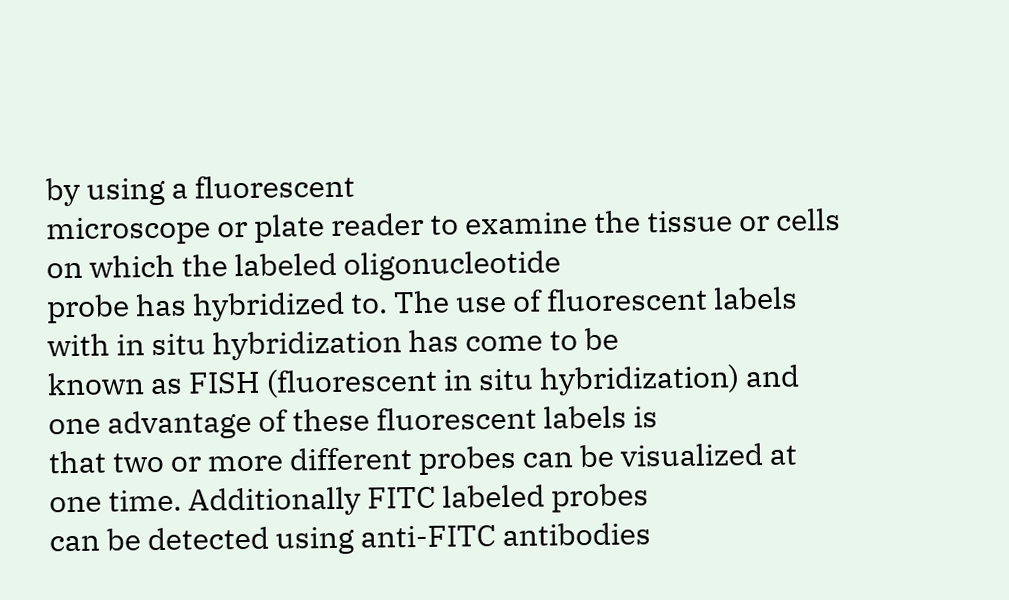by using a fluorescent
microscope or plate reader to examine the tissue or cells on which the labeled oligonucleotide
probe has hybridized to. The use of fluorescent labels with in situ hybridization has come to be
known as FISH (fluorescent in situ hybridization) and one advantage of these fluorescent labels is
that two or more different probes can be visualized at one time. Additionally FITC labeled probes
can be detected using anti-FITC antibodies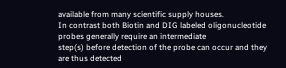available from many scientific supply houses.
In contrast both Biotin and DIG labeled oligonucleotide probes generally require an intermediate
step(s) before detection of the probe can occur and they are thus detected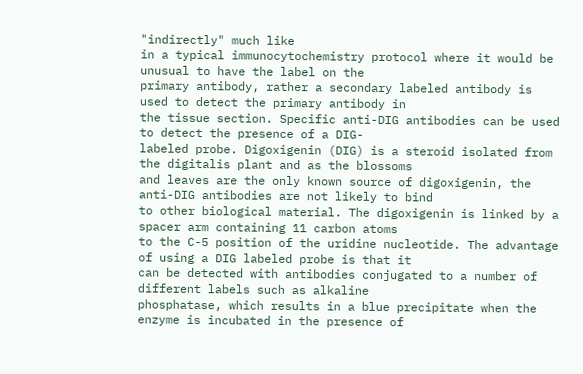"indirectly" much like
in a typical immunocytochemistry protocol where it would be unusual to have the label on the
primary antibody, rather a secondary labeled antibody is used to detect the primary antibody in
the tissue section. Specific anti-DIG antibodies can be used to detect the presence of a DIG-
labeled probe. Digoxigenin (DIG) is a steroid isolated from the digitalis plant and as the blossoms
and leaves are the only known source of digoxigenin, the anti-DIG antibodies are not likely to bind
to other biological material. The digoxigenin is linked by a spacer arm containing 11 carbon atoms
to the C-5 position of the uridine nucleotide. The advantage of using a DIG labeled probe is that it
can be detected with antibodies conjugated to a number of different labels such as alkaline
phosphatase, which results in a blue precipitate when the enzyme is incubated in the presence of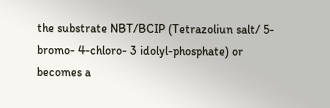the substrate NBT/BCIP (Tetrazoliun salt/ 5-bromo- 4-chloro- 3 idolyl-phosphate) or becomes a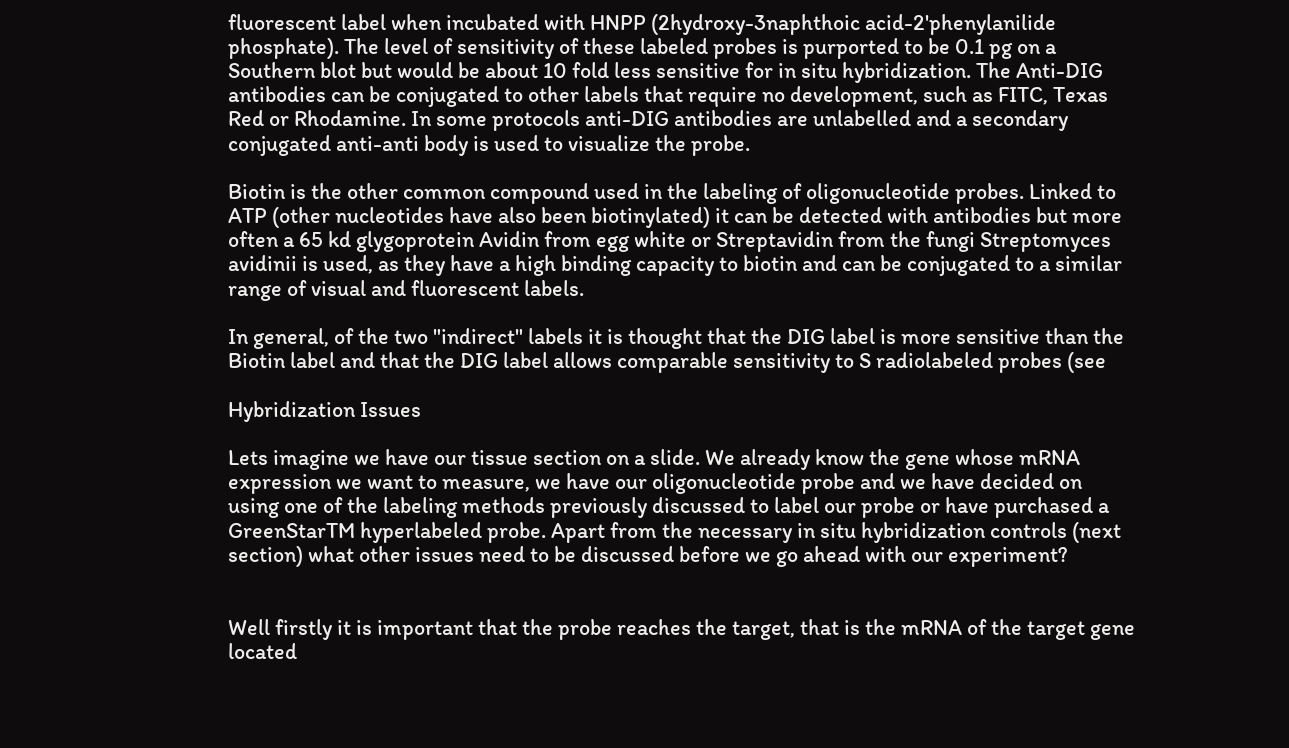fluorescent label when incubated with HNPP (2hydroxy-3naphthoic acid-2'phenylanilide
phosphate). The level of sensitivity of these labeled probes is purported to be 0.1 pg on a
Southern blot but would be about 10 fold less sensitive for in situ hybridization. The Anti-DIG
antibodies can be conjugated to other labels that require no development, such as FITC, Texas
Red or Rhodamine. In some protocols anti-DIG antibodies are unlabelled and a secondary
conjugated anti-anti body is used to visualize the probe.

Biotin is the other common compound used in the labeling of oligonucleotide probes. Linked to
ATP (other nucleotides have also been biotinylated) it can be detected with antibodies but more
often a 65 kd glygoprotein Avidin from egg white or Streptavidin from the fungi Streptomyces
avidinii is used, as they have a high binding capacity to biotin and can be conjugated to a similar
range of visual and fluorescent labels.

In general, of the two "indirect" labels it is thought that the DIG label is more sensitive than the
Biotin label and that the DIG label allows comparable sensitivity to S radiolabeled probes (see

Hybridization Issues

Lets imagine we have our tissue section on a slide. We already know the gene whose mRNA
expression we want to measure, we have our oligonucleotide probe and we have decided on
using one of the labeling methods previously discussed to label our probe or have purchased a
GreenStarTM hyperlabeled probe. Apart from the necessary in situ hybridization controls (next
section) what other issues need to be discussed before we go ahead with our experiment?


Well firstly it is important that the probe reaches the target, that is the mRNA of the target gene
located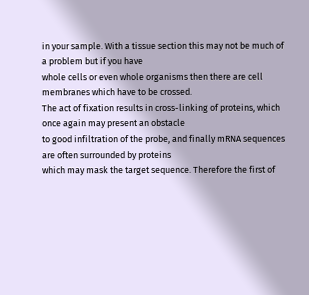in your sample. With a tissue section this may not be much of a problem but if you have
whole cells or even whole organisms then there are cell membranes which have to be crossed.
The act of fixation results in cross-linking of proteins, which once again may present an obstacle
to good infiltration of the probe, and finally mRNA sequences are often surrounded by proteins
which may mask the target sequence. Therefore the first of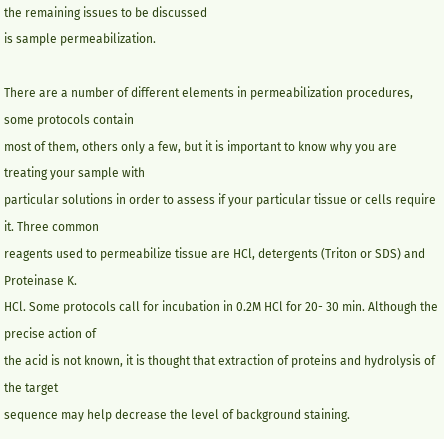the remaining issues to be discussed
is sample permeabilization.

There are a number of different elements in permeabilization procedures, some protocols contain
most of them, others only a few, but it is important to know why you are treating your sample with
particular solutions in order to assess if your particular tissue or cells require it. Three common
reagents used to permeabilize tissue are HCl, detergents (Triton or SDS) and Proteinase K.
HCl. Some protocols call for incubation in 0.2M HCl for 20- 30 min. Although the precise action of
the acid is not known, it is thought that extraction of proteins and hydrolysis of the target
sequence may help decrease the level of background staining.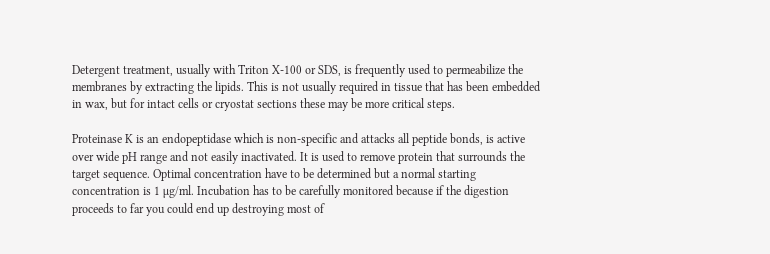Detergent treatment, usually with Triton X-100 or SDS, is frequently used to permeabilize the
membranes by extracting the lipids. This is not usually required in tissue that has been embedded
in wax, but for intact cells or cryostat sections these may be more critical steps.

Proteinase K is an endopeptidase which is non-specific and attacks all peptide bonds, is active
over wide pH range and not easily inactivated. It is used to remove protein that surrounds the
target sequence. Optimal concentration have to be determined but a normal starting
concentration is 1 µg/ml. Incubation has to be carefully monitored because if the digestion
proceeds to far you could end up destroying most of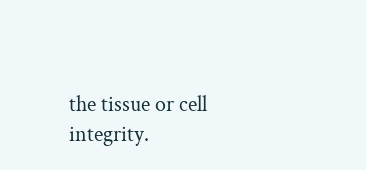the tissue or cell integrity.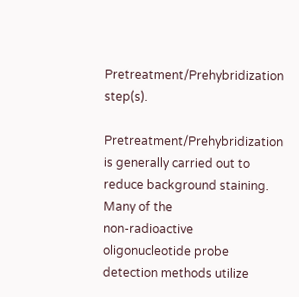Pretreatment/Prehybridization step(s).

Pretreatment/Prehybridization is generally carried out to reduce background staining. Many of the
non-radioactive oligonucleotide probe detection methods utilize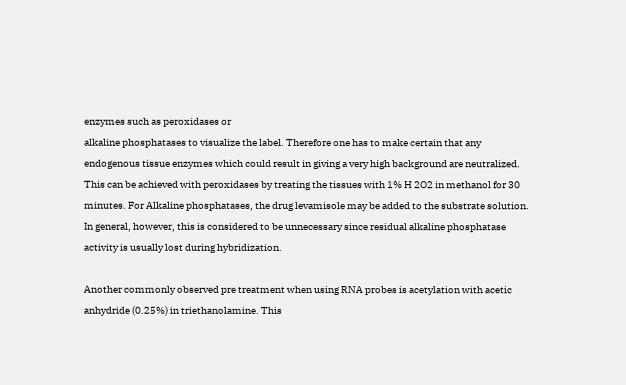enzymes such as peroxidases or
alkaline phosphatases to visualize the label. Therefore one has to make certain that any
endogenous tissue enzymes which could result in giving a very high background are neutralized.
This can be achieved with peroxidases by treating the tissues with 1% H 2O2 in methanol for 30
minutes. For Alkaline phosphatases, the drug levamisole may be added to the substrate solution.
In general, however, this is considered to be unnecessary since residual alkaline phosphatase
activity is usually lost during hybridization.

Another commonly observed pre treatment when using RNA probes is acetylation with acetic
anhydride (0.25%) in triethanolamine. This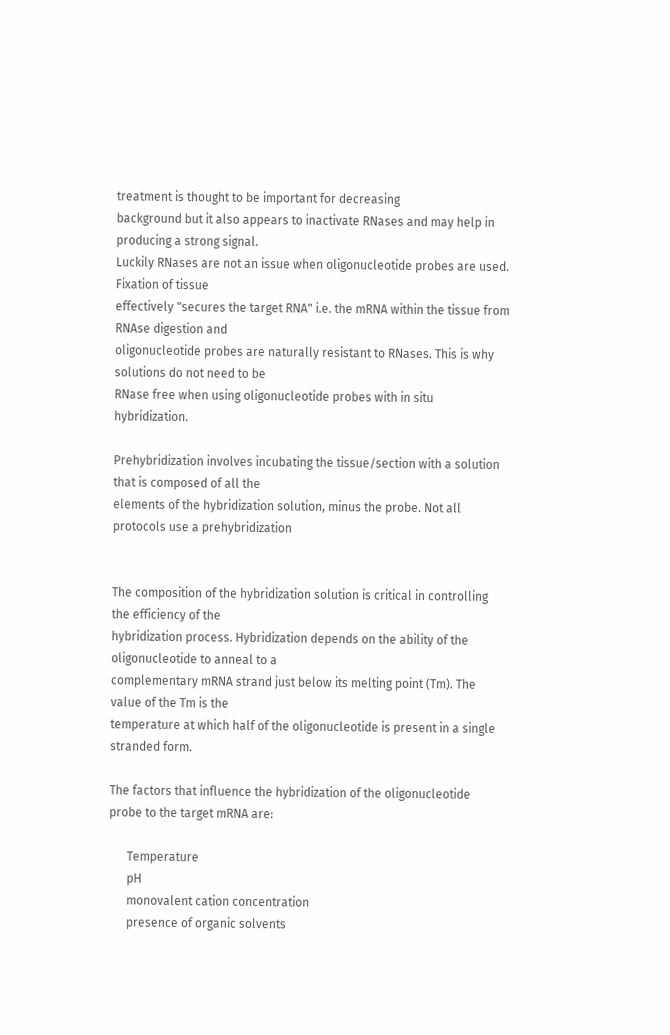treatment is thought to be important for decreasing
background but it also appears to inactivate RNases and may help in producing a strong signal.
Luckily RNases are not an issue when oligonucleotide probes are used. Fixation of tissue
effectively "secures the target RNA" i.e. the mRNA within the tissue from RNAse digestion and
oligonucleotide probes are naturally resistant to RNases. This is why solutions do not need to be
RNase free when using oligonucleotide probes with in situ hybridization.

Prehybridization involves incubating the tissue/section with a solution that is composed of all the
elements of the hybridization solution, minus the probe. Not all protocols use a prehybridization


The composition of the hybridization solution is critical in controlling the efficiency of the
hybridization process. Hybridization depends on the ability of the oligonucleotide to anneal to a
complementary mRNA strand just below its melting point (Tm). The value of the Tm is the
temperature at which half of the oligonucleotide is present in a single stranded form.

The factors that influence the hybridization of the oligonucleotide probe to the target mRNA are:

      Temperature
      pH
      monovalent cation concentration
      presence of organic solvents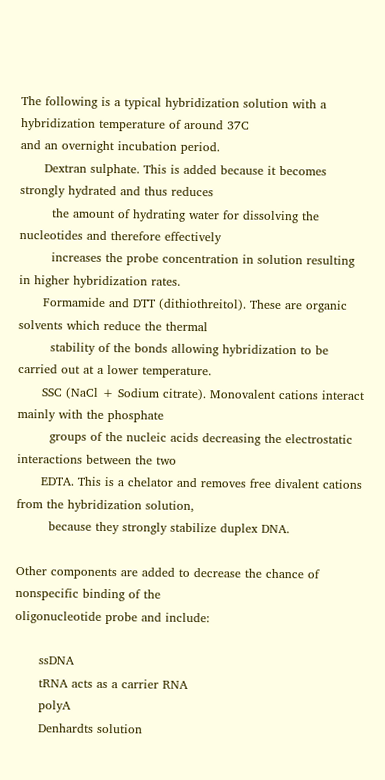The following is a typical hybridization solution with a hybridization temperature of around 37C
and an overnight incubation period.
      Dextran sulphate. This is added because it becomes strongly hydrated and thus reduces
        the amount of hydrating water for dissolving the nucleotides and therefore effectively
        increases the probe concentration in solution resulting in higher hybridization rates.
      Formamide and DTT (dithiothreitol). These are organic solvents which reduce the thermal
        stability of the bonds allowing hybridization to be carried out at a lower temperature.
      SSC (NaCl + Sodium citrate). Monovalent cations interact mainly with the phosphate
        groups of the nucleic acids decreasing the electrostatic interactions between the two
      EDTA. This is a chelator and removes free divalent cations from the hybridization solution,
        because they strongly stabilize duplex DNA.

Other components are added to decrease the chance of nonspecific binding of the
oligonucleotide probe and include:

      ssDNA
      tRNA acts as a carrier RNA
      polyA
      Denhardts solution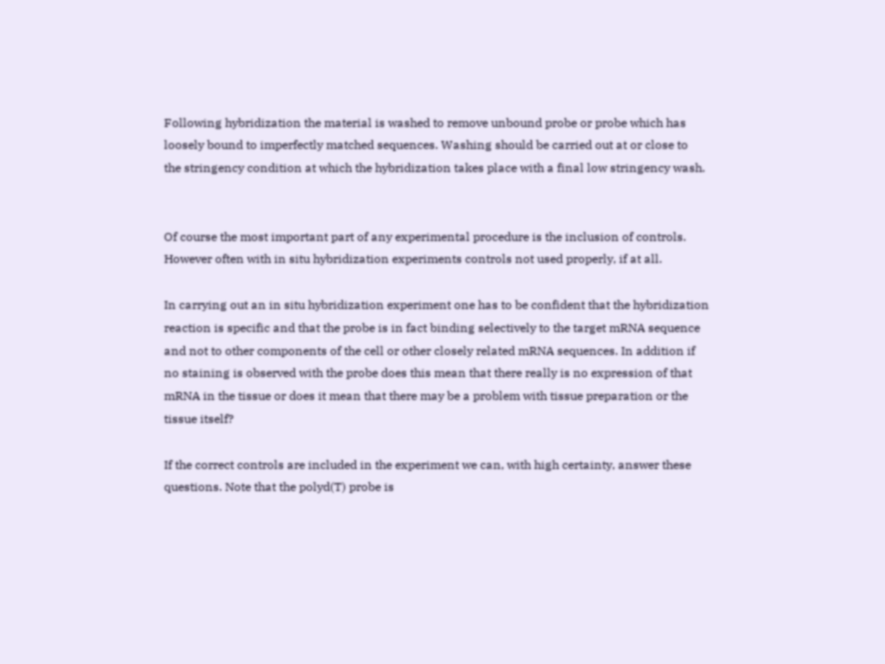Following hybridization the material is washed to remove unbound probe or probe which has
loosely bound to imperfectly matched sequences. Washing should be carried out at or close to
the stringency condition at which the hybridization takes place with a final low stringency wash.


Of course the most important part of any experimental procedure is the inclusion of controls.
However often with in situ hybridization experiments controls not used properly, if at all.

In carrying out an in situ hybridization experiment one has to be confident that the hybridization
reaction is specific and that the probe is in fact binding selectively to the target mRNA sequence
and not to other components of the cell or other closely related mRNA sequences. In addition if
no staining is observed with the probe does this mean that there really is no expression of that
mRNA in the tissue or does it mean that there may be a problem with tissue preparation or the
tissue itself?

If the correct controls are included in the experiment we can, with high certainty, answer these
questions. Note that the polyd(T) probe is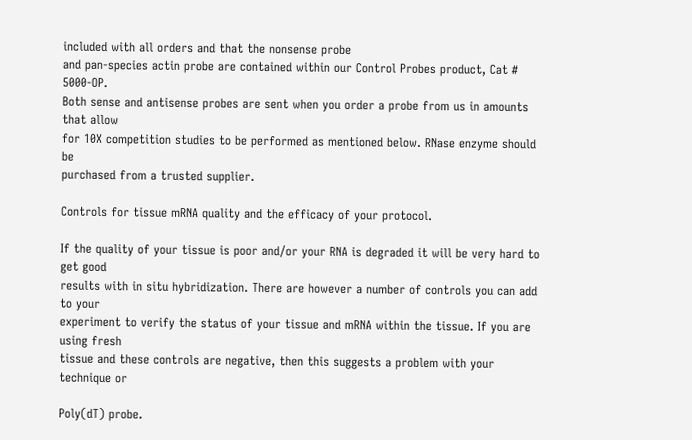included with all orders and that the nonsense probe
and pan-species actin probe are contained within our Control Probes product, Cat # 5000-OP.
Both sense and antisense probes are sent when you order a probe from us in amounts that allow
for 10X competition studies to be performed as mentioned below. RNase enzyme should be
purchased from a trusted supplier.

Controls for tissue mRNA quality and the efficacy of your protocol.

If the quality of your tissue is poor and/or your RNA is degraded it will be very hard to get good
results with in situ hybridization. There are however a number of controls you can add to your
experiment to verify the status of your tissue and mRNA within the tissue. If you are using fresh
tissue and these controls are negative, then this suggests a problem with your technique or

Poly(dT) probe.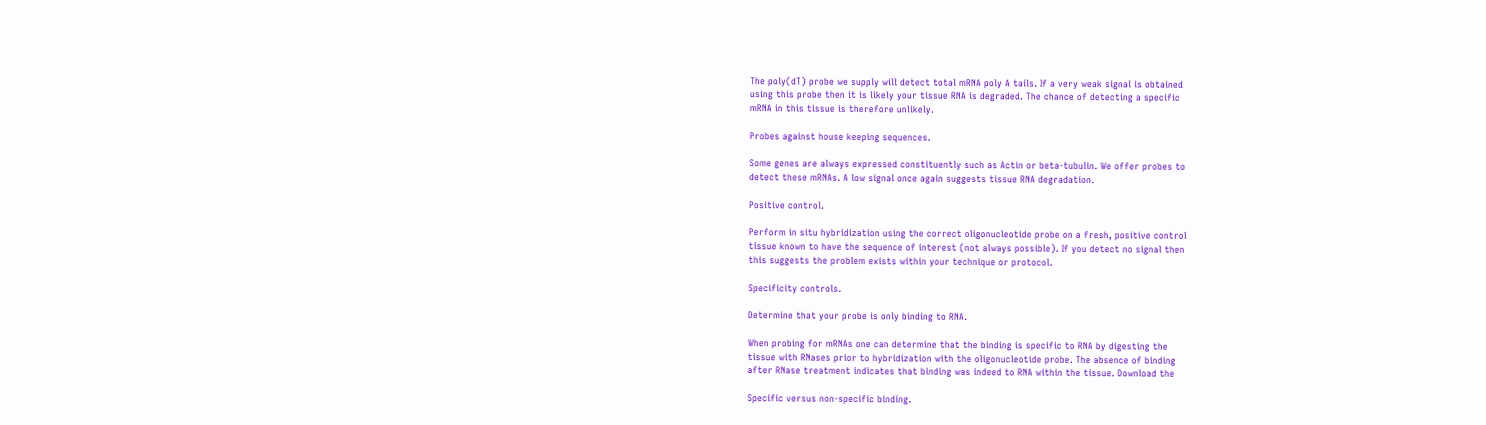The poly(dT) probe we supply will detect total mRNA poly A tails. If a very weak signal is obtained
using this probe then it is likely your tissue RNA is degraded. The chance of detecting a specific
mRNA in this tissue is therefore unlikely.

Probes against house keeping sequences.

Some genes are always expressed constituently such as Actin or beta-tubulin. We offer probes to
detect these mRNAs. A low signal once again suggests tissue RNA degradation.

Positive control.

Perform in situ hybridization using the correct oligonucleotide probe on a fresh, positive control
tissue known to have the sequence of interest (not always possible). If you detect no signal then
this suggests the problem exists within your technique or protocol.

Specificity controls.

Determine that your probe is only binding to RNA.

When probing for mRNAs one can determine that the binding is specific to RNA by digesting the
tissue with RNases prior to hybridization with the oligonucleotide probe. The absence of binding
after RNase treatment indicates that binding was indeed to RNA within the tissue. Download the

Specific versus non-specific binding.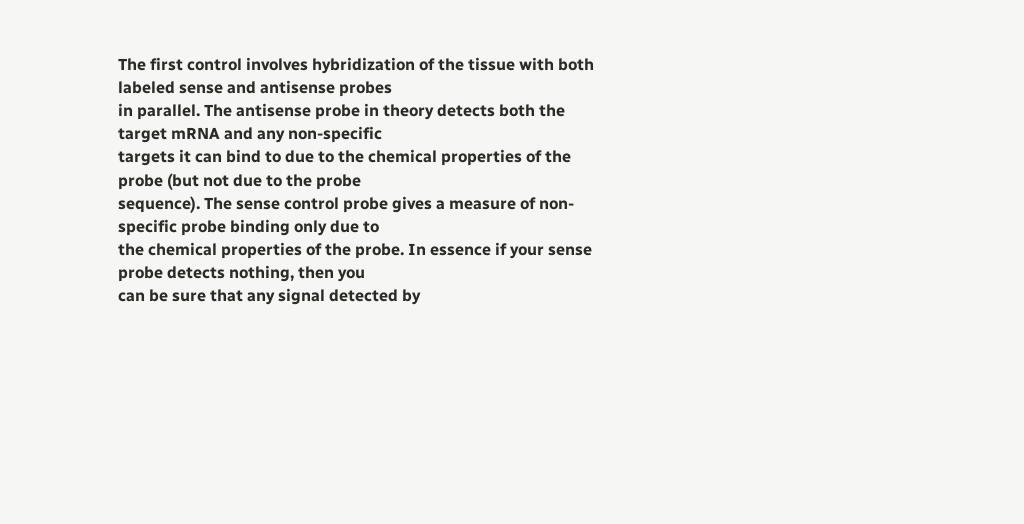The first control involves hybridization of the tissue with both labeled sense and antisense probes
in parallel. The antisense probe in theory detects both the target mRNA and any non-specific
targets it can bind to due to the chemical properties of the probe (but not due to the probe
sequence). The sense control probe gives a measure of non-specific probe binding only due to
the chemical properties of the probe. In essence if your sense probe detects nothing, then you
can be sure that any signal detected by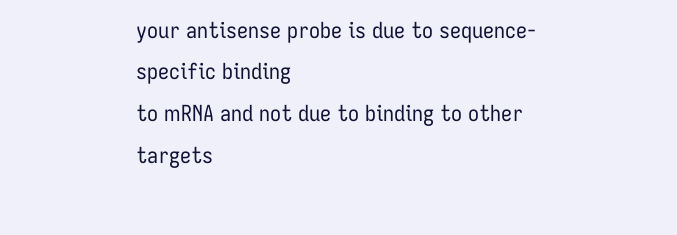your antisense probe is due to sequence-specific binding
to mRNA and not due to binding to other targets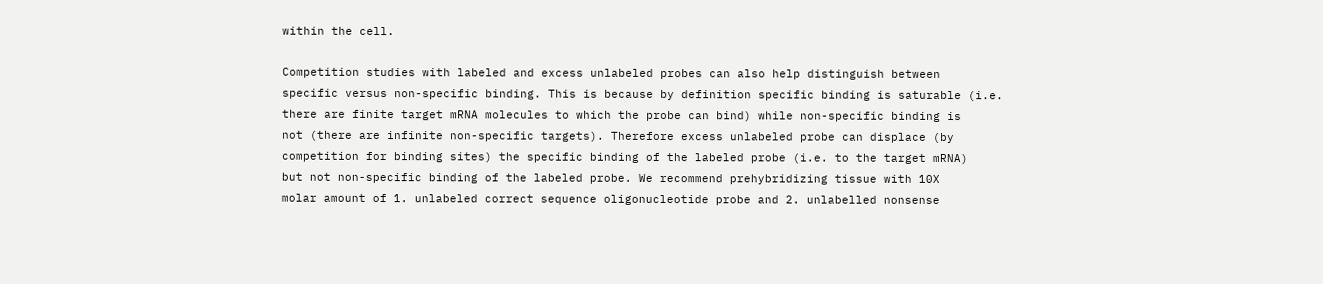within the cell.

Competition studies with labeled and excess unlabeled probes can also help distinguish between
specific versus non-specific binding. This is because by definition specific binding is saturable (i.e.
there are finite target mRNA molecules to which the probe can bind) while non-specific binding is
not (there are infinite non-specific targets). Therefore excess unlabeled probe can displace (by
competition for binding sites) the specific binding of the labeled probe (i.e. to the target mRNA)
but not non-specific binding of the labeled probe. We recommend prehybridizing tissue with 10X
molar amount of 1. unlabeled correct sequence oligonucleotide probe and 2. unlabelled nonsense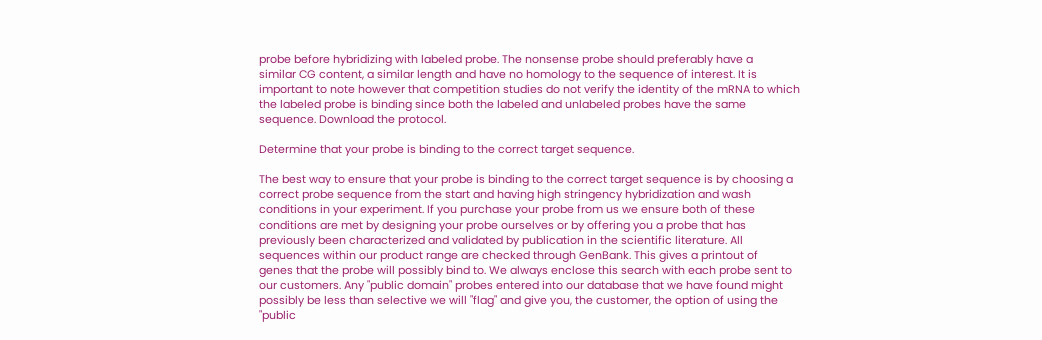probe before hybridizing with labeled probe. The nonsense probe should preferably have a
similar CG content, a similar length and have no homology to the sequence of interest. It is
important to note however that competition studies do not verify the identity of the mRNA to which
the labeled probe is binding since both the labeled and unlabeled probes have the same
sequence. Download the protocol.

Determine that your probe is binding to the correct target sequence.

The best way to ensure that your probe is binding to the correct target sequence is by choosing a
correct probe sequence from the start and having high stringency hybridization and wash
conditions in your experiment. If you purchase your probe from us we ensure both of these
conditions are met by designing your probe ourselves or by offering you a probe that has
previously been characterized and validated by publication in the scientific literature. All
sequences within our product range are checked through GenBank. This gives a printout of
genes that the probe will possibly bind to. We always enclose this search with each probe sent to
our customers. Any "public domain" probes entered into our database that we have found might
possibly be less than selective we will "flag" and give you, the customer, the option of using the
"public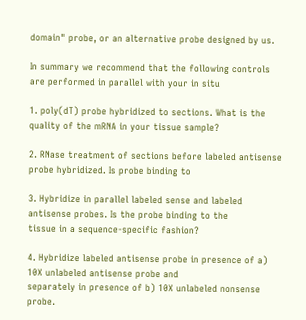domain" probe, or an alternative probe designed by us.

In summary we recommend that the following controls are performed in parallel with your in situ

1. poly(dT) probe hybridized to sections. What is the quality of the mRNA in your tissue sample?

2. RNase treatment of sections before labeled antisense probe hybridized. Is probe binding to

3. Hybridize in parallel labeled sense and labeled antisense probes. Is the probe binding to the
tissue in a sequence-specific fashion?

4. Hybridize labeled antisense probe in presence of a) 10X unlabeled antisense probe and
separately in presence of b) 10X unlabeled nonsense probe.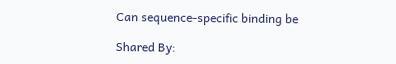Can sequence-specific binding be

Shared By: